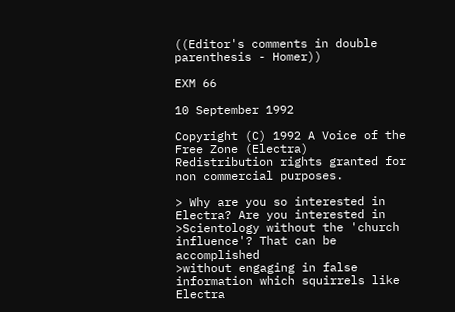((Editor's comments in double parenthesis - Homer))

EXM 66

10 September 1992

Copyright (C) 1992 A Voice of the Free Zone (Electra)
Redistribution rights granted for non commercial purposes.

> Why are you so interested in Electra? Are you interested in
>Scientology without the 'church influence'? That can be accomplished
>without engaging in false information which squirrels like Electra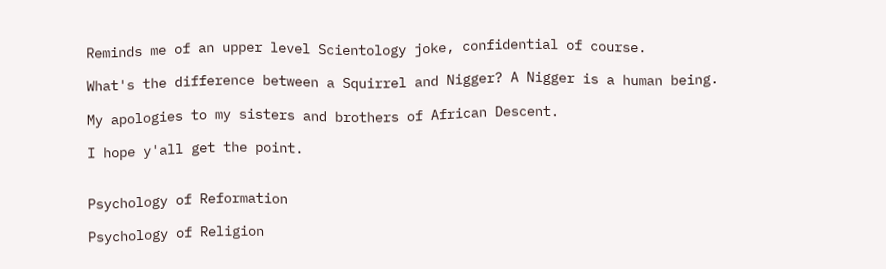Reminds me of an upper level Scientology joke, confidential of course.

What's the difference between a Squirrel and Nigger? A Nigger is a human being.

My apologies to my sisters and brothers of African Descent.

I hope y'all get the point.


Psychology of Reformation

Psychology of Religion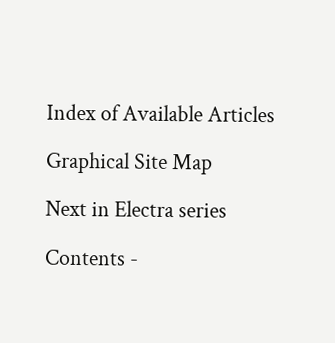Index of Available Articles

Graphical Site Map

Next in Electra series

Contents -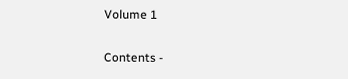Volume 1

Contents -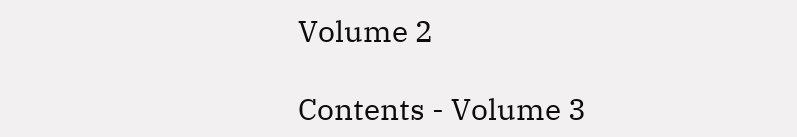Volume 2

Contents - Volume 3